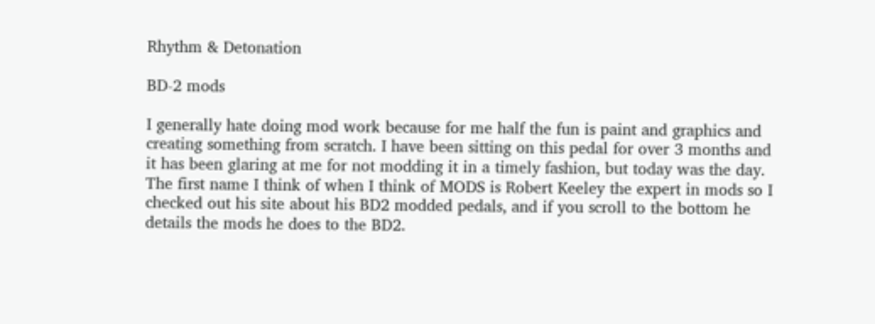Rhythm & Detonation

BD-2 mods

I generally hate doing mod work because for me half the fun is paint and graphics and creating something from scratch. I have been sitting on this pedal for over 3 months and it has been glaring at me for not modding it in a timely fashion, but today was the day. The first name I think of when I think of MODS is Robert Keeley the expert in mods so I checked out his site about his BD2 modded pedals, and if you scroll to the bottom he details the mods he does to the BD2.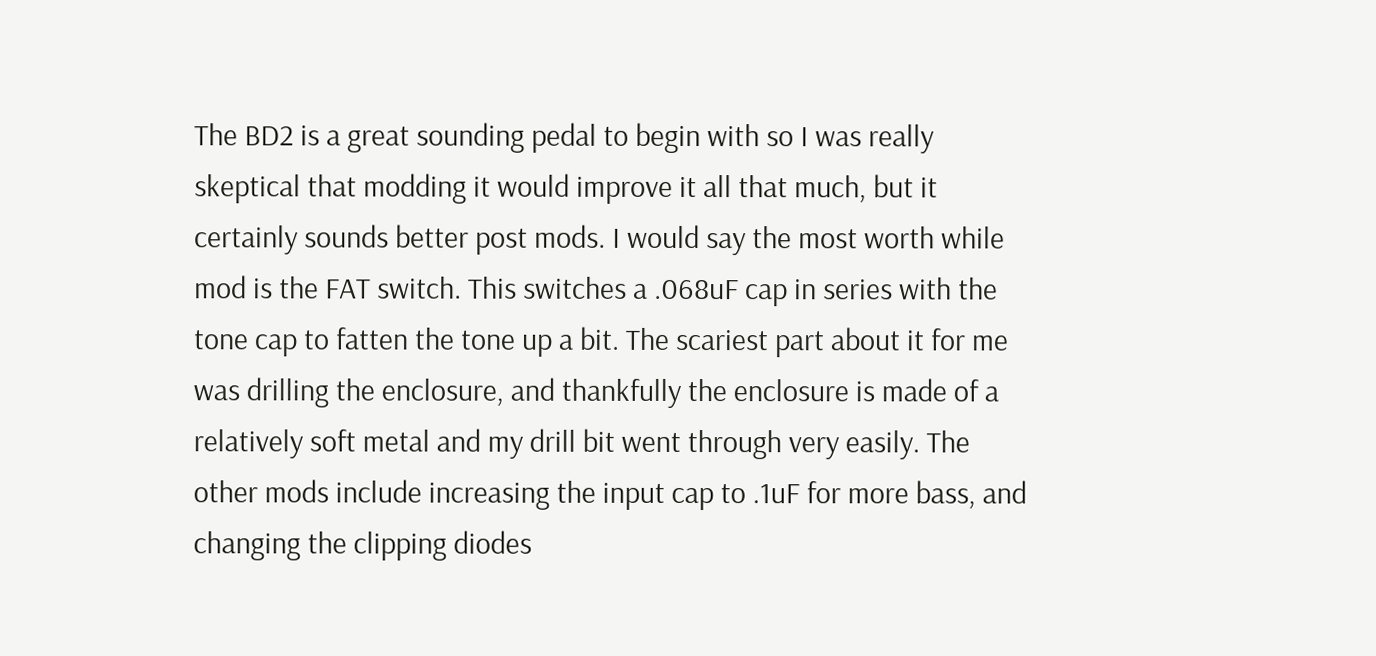The BD2 is a great sounding pedal to begin with so I was really skeptical that modding it would improve it all that much, but it certainly sounds better post mods. I would say the most worth while mod is the FAT switch. This switches a .068uF cap in series with the tone cap to fatten the tone up a bit. The scariest part about it for me was drilling the enclosure, and thankfully the enclosure is made of a relatively soft metal and my drill bit went through very easily. The other mods include increasing the input cap to .1uF for more bass, and changing the clipping diodes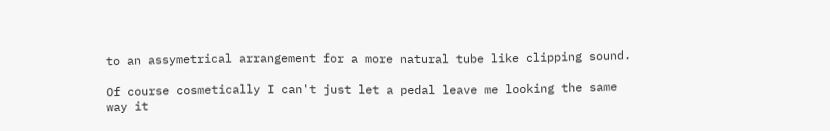to an assymetrical arrangement for a more natural tube like clipping sound.

Of course cosmetically I can't just let a pedal leave me looking the same way it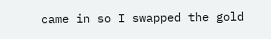came in so I swapped the gold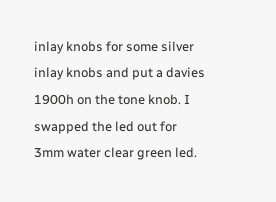inlay knobs for some silver inlay knobs and put a davies 1900h on the tone knob. I swapped the led out for 3mm water clear green led.